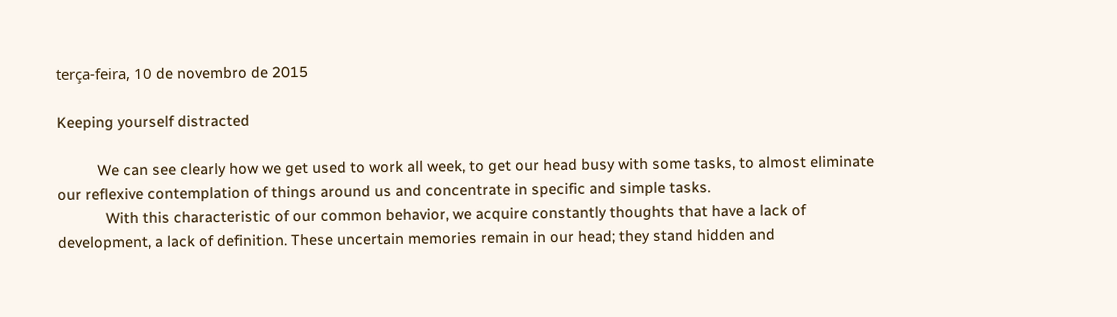terça-feira, 10 de novembro de 2015

Keeping yourself distracted

          We can see clearly how we get used to work all week, to get our head busy with some tasks, to almost eliminate our reflexive contemplation of things around us and concentrate in specific and simple tasks.
            With this characteristic of our common behavior, we acquire constantly thoughts that have a lack of development, a lack of definition. These uncertain memories remain in our head; they stand hidden and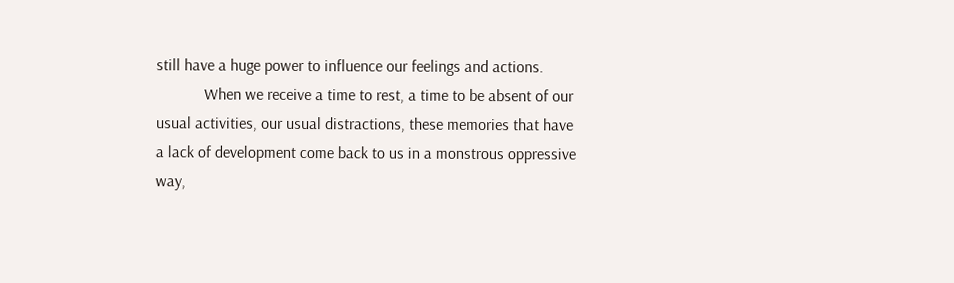still have a huge power to influence our feelings and actions.
            When we receive a time to rest, a time to be absent of our usual activities, our usual distractions, these memories that have a lack of development come back to us in a monstrous oppressive way,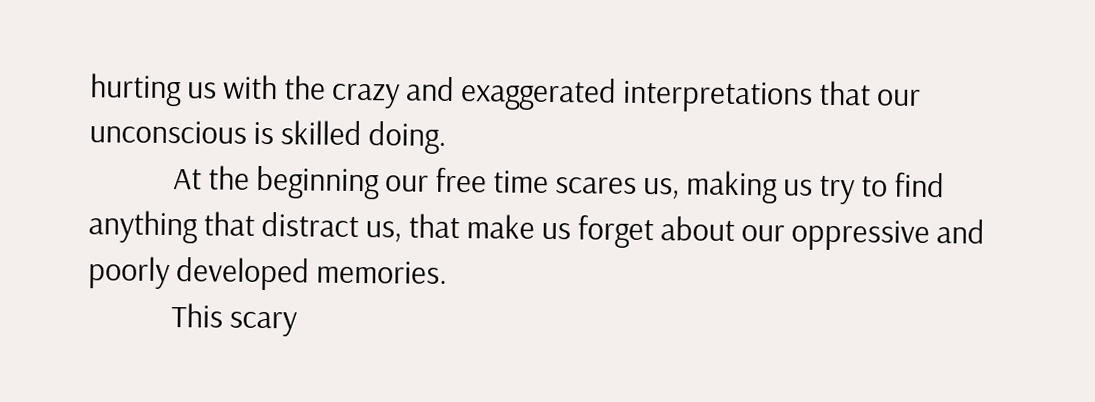hurting us with the crazy and exaggerated interpretations that our unconscious is skilled doing.
            At the beginning our free time scares us, making us try to find anything that distract us, that make us forget about our oppressive and poorly developed memories.
            This scary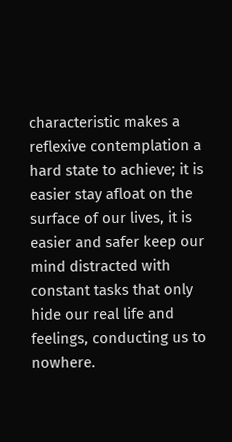characteristic makes a reflexive contemplation a hard state to achieve; it is easier stay afloat on the surface of our lives, it is easier and safer keep our mind distracted with constant tasks that only hide our real life and feelings, conducting us to nowhere.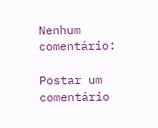Nenhum comentário:

Postar um comentário